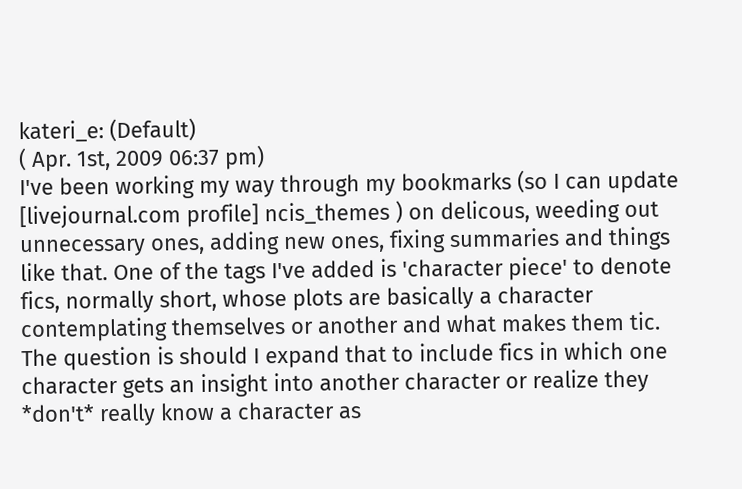kateri_e: (Default)
( Apr. 1st, 2009 06:37 pm)
I've been working my way through my bookmarks (so I can update [livejournal.com profile] ncis_themes ) on delicous, weeding out unnecessary ones, adding new ones, fixing summaries and things like that. One of the tags I've added is 'character piece' to denote fics, normally short, whose plots are basically a character contemplating themselves or another and what makes them tic. The question is should I expand that to include fics in which one character gets an insight into another character or realize they *don't* really know a character as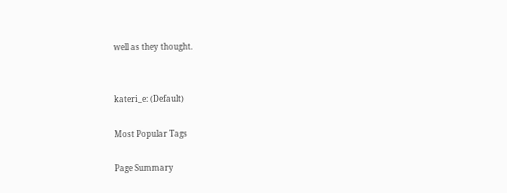well as they thought.


kateri_e: (Default)

Most Popular Tags

Page Summary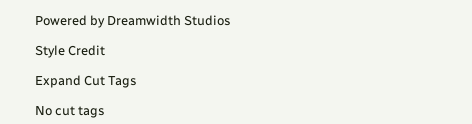Powered by Dreamwidth Studios

Style Credit

Expand Cut Tags

No cut tags